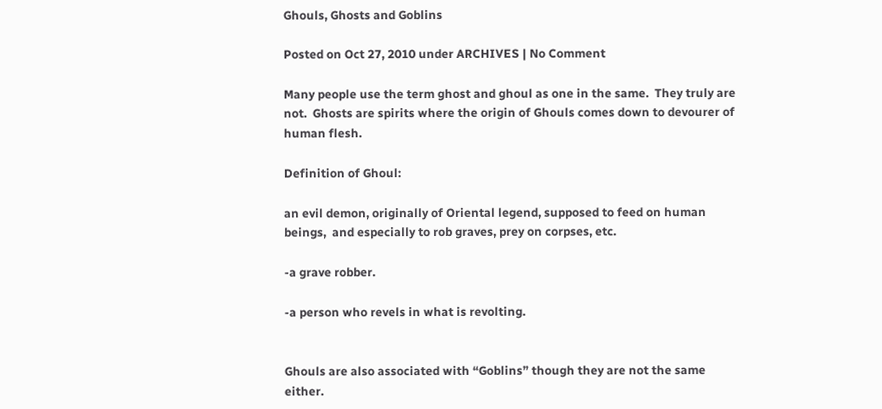Ghouls, Ghosts and Goblins

Posted on Oct 27, 2010 under ARCHIVES | No Comment

Many people use the term ghost and ghoul as one in the same.  They truly are  not.  Ghosts are spirits where the origin of Ghouls comes down to devourer of  human flesh.

Definition of Ghoul:

an evil demon, originally of Oriental legend, supposed to feed on human beings,  and especially to rob graves, prey on corpses, etc.

-a grave robber.

-a person who revels in what is revolting.


Ghouls are also associated with “Goblins” though they are not the same either.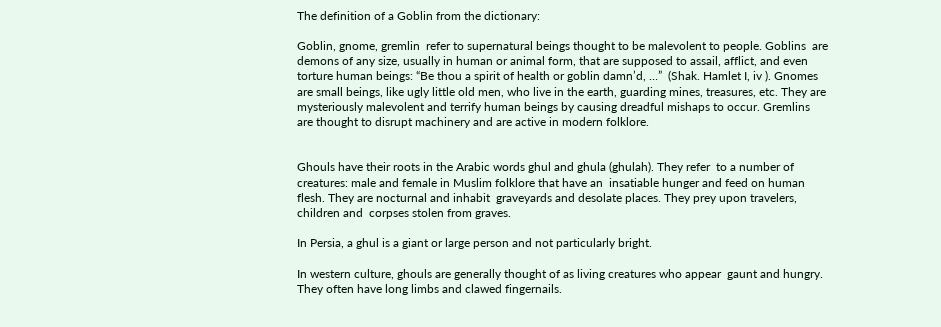The definition of a Goblin from the dictionary:

Goblin, gnome, gremlin  refer to supernatural beings thought to be malevolent to people. Goblins  are demons of any size, usually in human or animal form, that are supposed to assail, afflict, and even torture human beings: “Be thou a spirit of health or goblin damn’d, …”  (Shak. Hamlet I, iv ). Gnomes  are small beings, like ugly little old men, who live in the earth, guarding mines, treasures, etc. They are mysteriously malevolent and terrify human beings by causing dreadful mishaps to occur. Gremlins  are thought to disrupt machinery and are active in modern folklore.


Ghouls have their roots in the Arabic words ghul and ghula (ghulah). They refer  to a number of creatures: male and female in Muslim folklore that have an  insatiable hunger and feed on human flesh. They are nocturnal and inhabit  graveyards and desolate places. They prey upon travelers, children and  corpses stolen from graves.

In Persia, a ghul is a giant or large person and not particularly bright.

In western culture, ghouls are generally thought of as living creatures who appear  gaunt and hungry. They often have long limbs and clawed fingernails.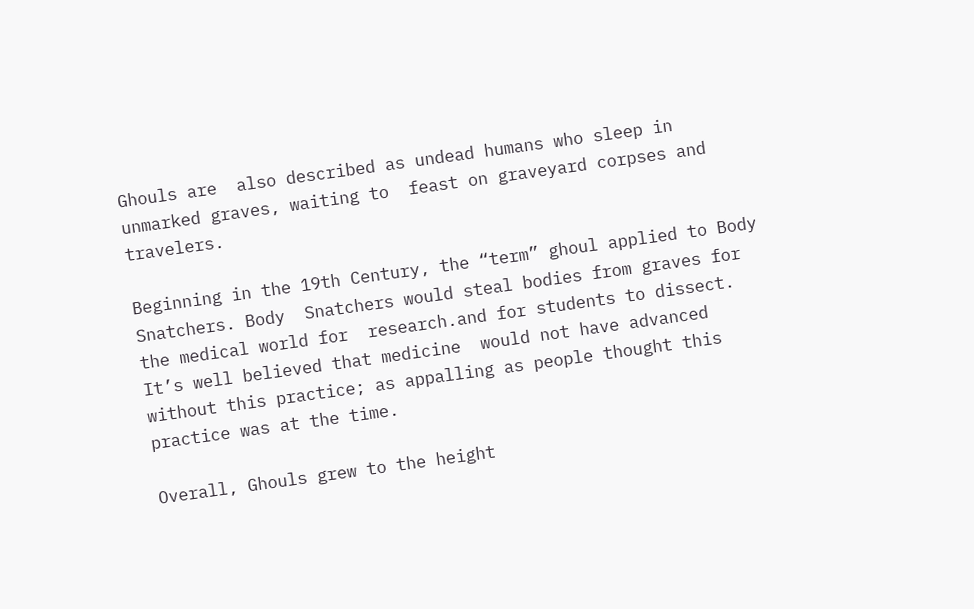Ghouls are  also described as undead humans who sleep in unmarked graves, waiting to  feast on graveyard corpses and travelers.

Beginning in the 19th Century, the “term” ghoul applied to Body Snatchers. Body  Snatchers would steal bodies from graves for the medical world for  research.and for students to dissect.  It’s well believed that medicine  would not have advanced without this practice; as appalling as people thought this practice was at the time.

Overall, Ghouls grew to the height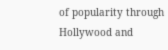of popularity through Hollywood and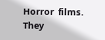Horror  films.  They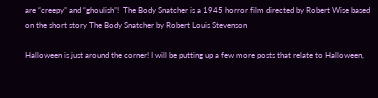are “creepy” and “ghoulish”!  The Body Snatcher is a 1945 horror film directed by Robert Wise based on the short story The Body Snatcher by Robert Louis Stevenson

Halloween is just around the corner! I will be putting up a few more posts that relate to Halloween,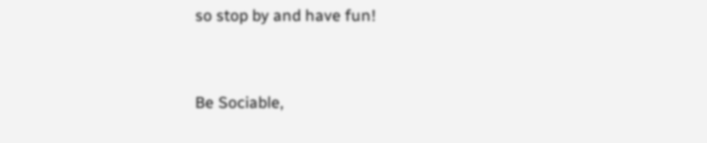so stop by and have fun!


Be Sociable,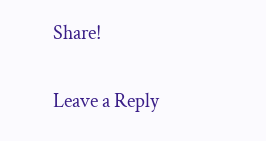Share!

Leave a Reply